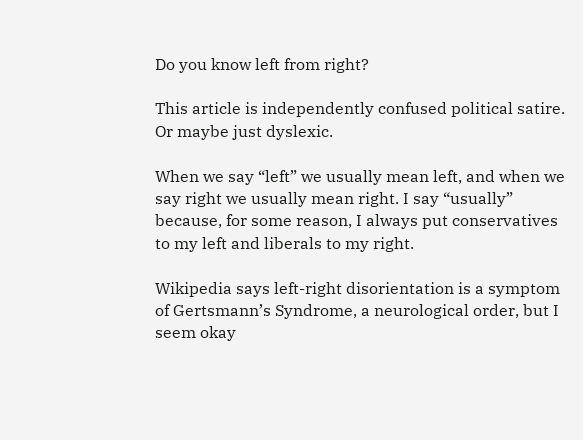Do you know left from right?

This article is independently confused political satire. Or maybe just dyslexic.

When we say “left” we usually mean left, and when we say right we usually mean right. I say “usually” because, for some reason, I always put conservatives to my left and liberals to my right.

Wikipedia says left-right disorientation is a symptom of Gertsmann’s Syndrome, a neurological order, but I seem okay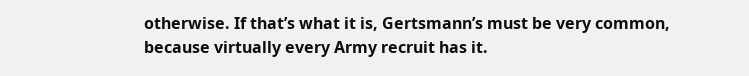otherwise. If that’s what it is, Gertsmann’s must be very common, because virtually every Army recruit has it.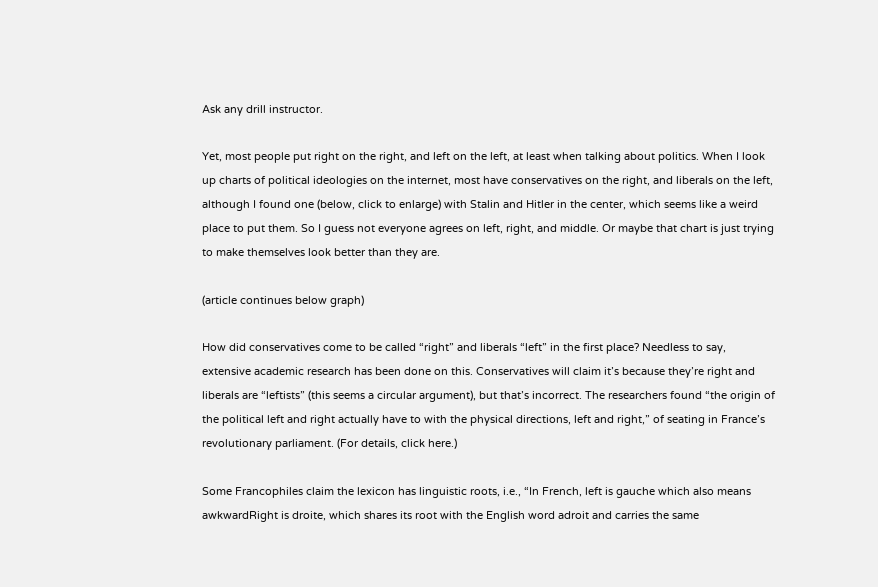Ask any drill instructor.

Yet, most people put right on the right, and left on the left, at least when talking about politics. When I look up charts of political ideologies on the internet, most have conservatives on the right, and liberals on the left, although I found one (below, click to enlarge) with Stalin and Hitler in the center, which seems like a weird place to put them. So I guess not everyone agrees on left, right, and middle. Or maybe that chart is just trying to make themselves look better than they are.

(article continues below graph)

How did conservatives come to be called “right” and liberals “left” in the first place? Needless to say, extensive academic research has been done on this. Conservatives will claim it’s because they’re right and liberals are “leftists” (this seems a circular argument), but that’s incorrect. The researchers found “the origin of the political left and right actually have to with the physical directions, left and right,” of seating in France’s revolutionary parliament. (For details, click here.)

Some Francophiles claim the lexicon has linguistic roots, i.e., “In French, left is gauche which also means awkwardRight is droite, which shares its root with the English word adroit and carries the same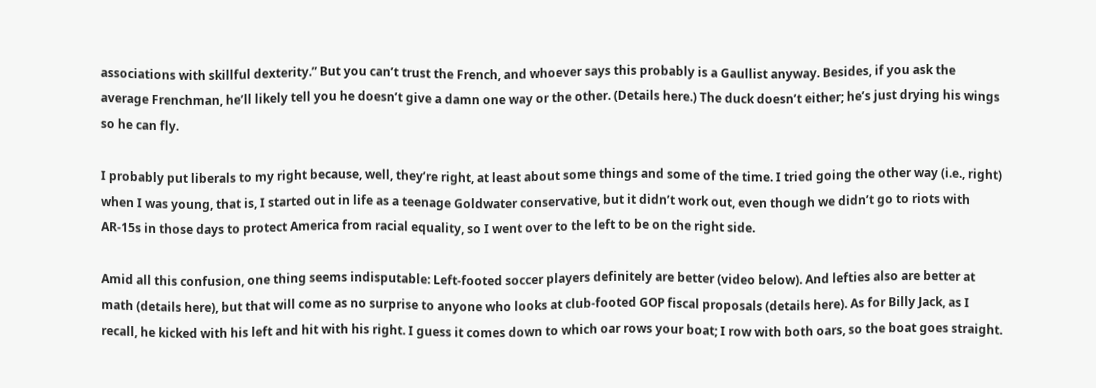associations with skillful dexterity.” But you can’t trust the French, and whoever says this probably is a Gaullist anyway. Besides, if you ask the average Frenchman, he’ll likely tell you he doesn’t give a damn one way or the other. (Details here.) The duck doesn’t either; he’s just drying his wings so he can fly.

I probably put liberals to my right because, well, they’re right, at least about some things and some of the time. I tried going the other way (i.e., right) when I was young, that is, I started out in life as a teenage Goldwater conservative, but it didn’t work out, even though we didn’t go to riots with AR-15s in those days to protect America from racial equality, so I went over to the left to be on the right side.

Amid all this confusion, one thing seems indisputable: Left-footed soccer players definitely are better (video below). And lefties also are better at math (details here), but that will come as no surprise to anyone who looks at club-footed GOP fiscal proposals (details here). As for Billy Jack, as I recall, he kicked with his left and hit with his right. I guess it comes down to which oar rows your boat; I row with both oars, so the boat goes straight.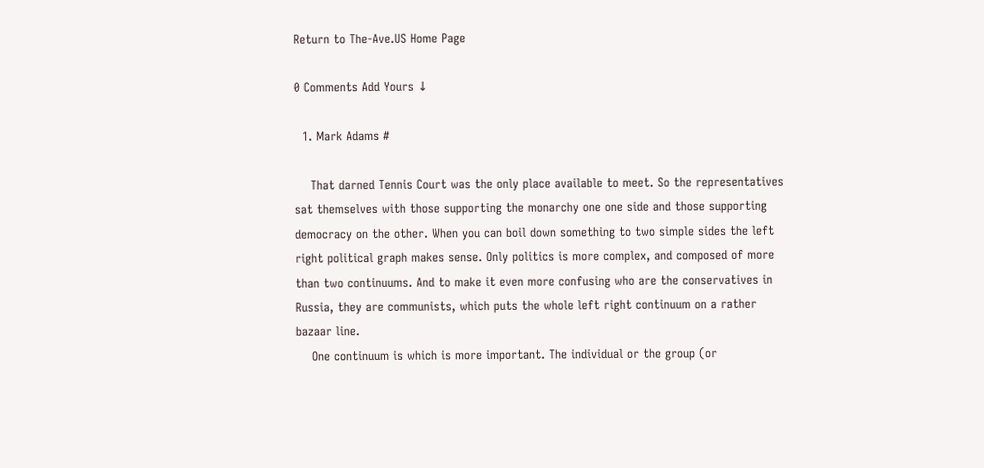Return to The-Ave.US Home Page

0 Comments Add Yours ↓

  1. Mark Adams #

    That darned Tennis Court was the only place available to meet. So the representatives sat themselves with those supporting the monarchy one one side and those supporting democracy on the other. When you can boil down something to two simple sides the left right political graph makes sense. Only politics is more complex, and composed of more than two continuums. And to make it even more confusing who are the conservatives in Russia, they are communists, which puts the whole left right continuum on a rather bazaar line.
    One continuum is which is more important. The individual or the group (or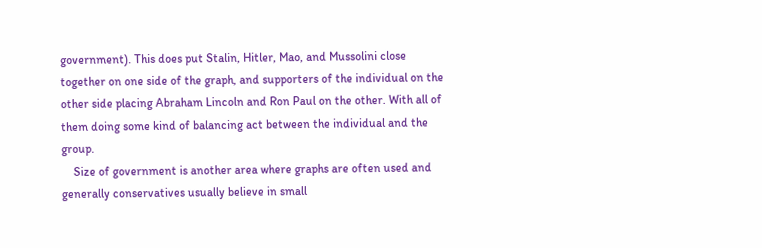government). This does put Stalin, Hitler, Mao, and Mussolini close together on one side of the graph, and supporters of the individual on the other side placing Abraham Lincoln and Ron Paul on the other. With all of them doing some kind of balancing act between the individual and the group.
    Size of government is another area where graphs are often used and generally conservatives usually believe in small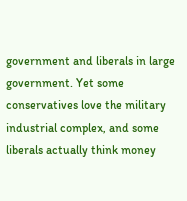government and liberals in large government. Yet some conservatives love the military industrial complex, and some liberals actually think money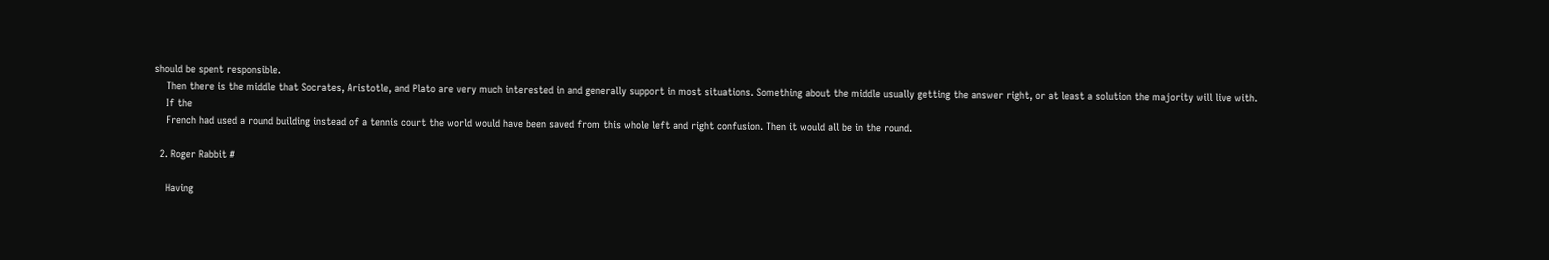should be spent responsible.
    Then there is the middle that Socrates, Aristotle, and Plato are very much interested in and generally support in most situations. Something about the middle usually getting the answer right, or at least a solution the majority will live with.
    If the
    French had used a round building instead of a tennis court the world would have been saved from this whole left and right confusion. Then it would all be in the round.

  2. Roger Rabbit #

    Having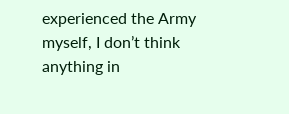experienced the Army myself, I don’t think anything in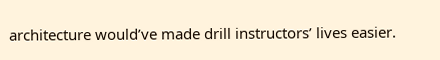architecture would’ve made drill instructors’ lives easier.